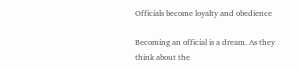Officials become loyalty and obedience

Becoming an official is a dream. As they think about the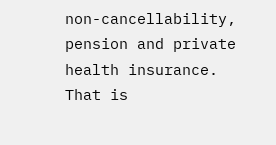non-cancellability, pension and private health insurance. That is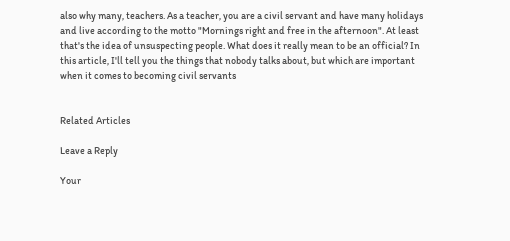also why many, teachers. As a teacher, you are a civil servant and have many holidays and live according to the motto "Mornings right and free in the afternoon". At least that's the idea of unsuspecting people. What does it really mean to be an official? In this article, I'll tell you the things that nobody talks about, but which are important when it comes to becoming civil servants


Related Articles

Leave a Reply

Your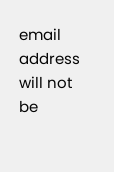email address will not be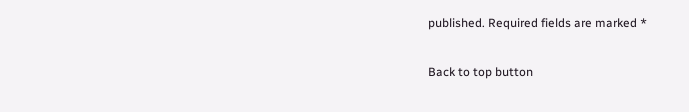published. Required fields are marked *

Back to top button